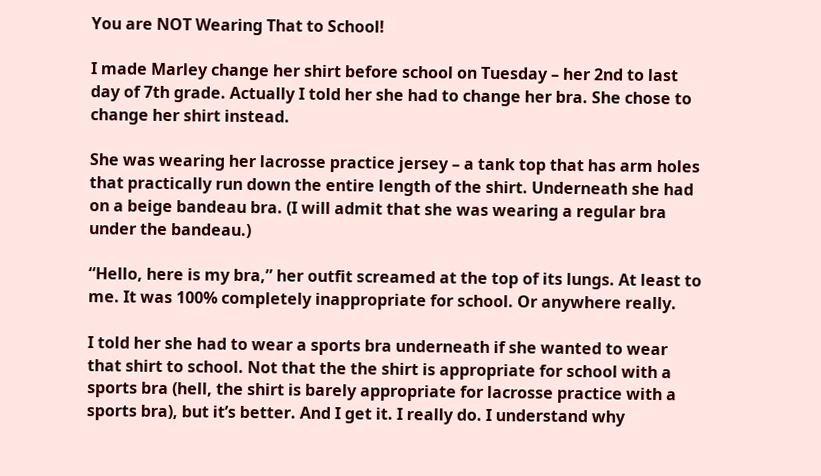You are NOT Wearing That to School!

I made Marley change her shirt before school on Tuesday – her 2nd to last day of 7th grade. Actually I told her she had to change her bra. She chose to change her shirt instead.

She was wearing her lacrosse practice jersey – a tank top that has arm holes that practically run down the entire length of the shirt. Underneath she had on a beige bandeau bra. (I will admit that she was wearing a regular bra under the bandeau.)

“Hello, here is my bra,” her outfit screamed at the top of its lungs. At least to me. It was 100% completely inappropriate for school. Or anywhere really.

I told her she had to wear a sports bra underneath if she wanted to wear that shirt to school. Not that the the shirt is appropriate for school with a sports bra (hell, the shirt is barely appropriate for lacrosse practice with a sports bra), but it’s better. And I get it. I really do. I understand why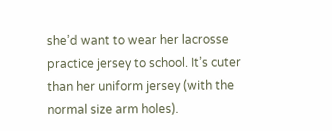she’d want to wear her lacrosse practice jersey to school. It’s cuter than her uniform jersey (with the normal size arm holes).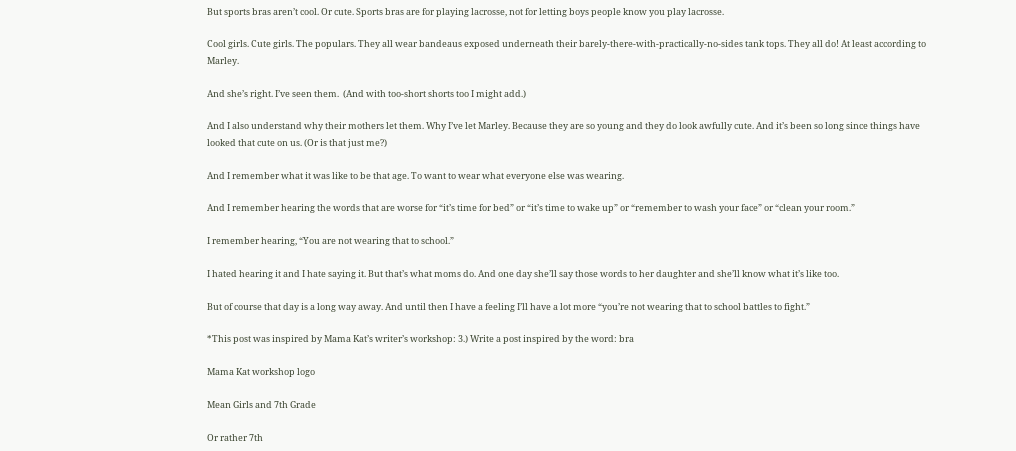But sports bras aren’t cool. Or cute. Sports bras are for playing lacrosse, not for letting boys people know you play lacrosse.

Cool girls. Cute girls. The populars. They all wear bandeaus exposed underneath their barely-there-with-practically-no-sides tank tops. They all do! At least according to Marley.

And she’s right. I’ve seen them.  (And with too-short shorts too I might add.)

And I also understand why their mothers let them. Why I’ve let Marley. Because they are so young and they do look awfully cute. And it’s been so long since things have looked that cute on us. (Or is that just me?)

And I remember what it was like to be that age. To want to wear what everyone else was wearing.

And I remember hearing the words that are worse for “it’s time for bed” or “it’s time to wake up” or “remember to wash your face” or “clean your room.”

I remember hearing, “You are not wearing that to school.”

I hated hearing it and I hate saying it. But that’s what moms do. And one day she’ll say those words to her daughter and she’ll know what it’s like too.

But of course that day is a long way away. And until then I have a feeling I’ll have a lot more “you’re not wearing that to school battles to fight.”

*This post was inspired by Mama Kat’s writer’s workshop: 3.) Write a post inspired by the word: bra

Mama Kat workshop logo

Mean Girls and 7th Grade

Or rather 7th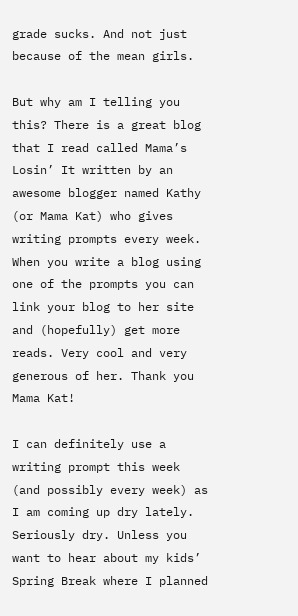grade sucks. And not just because of the mean girls.

But why am I telling you this? There is a great blog that I read called Mama’s Losin’ It written by an awesome blogger named Kathy (or Mama Kat) who gives writing prompts every week. When you write a blog using one of the prompts you can link your blog to her site and (hopefully) get more reads. Very cool and very generous of her. Thank you Mama Kat!

I can definitely use a writing prompt this week (and possibly every week) as I am coming up dry lately. Seriously dry. Unless you want to hear about my kids’ Spring Break where I planned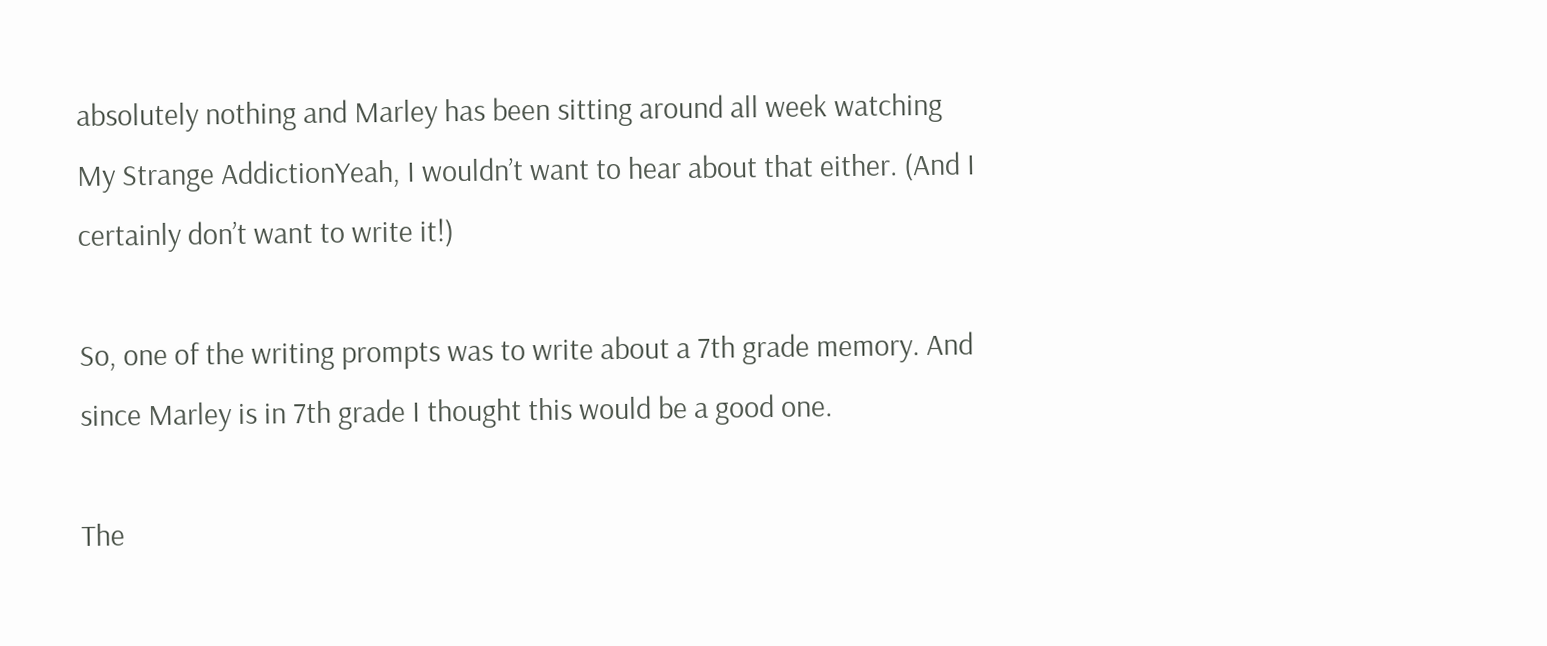absolutely nothing and Marley has been sitting around all week watching My Strange AddictionYeah, I wouldn’t want to hear about that either. (And I certainly don’t want to write it!)

So, one of the writing prompts was to write about a 7th grade memory. And since Marley is in 7th grade I thought this would be a good one.

The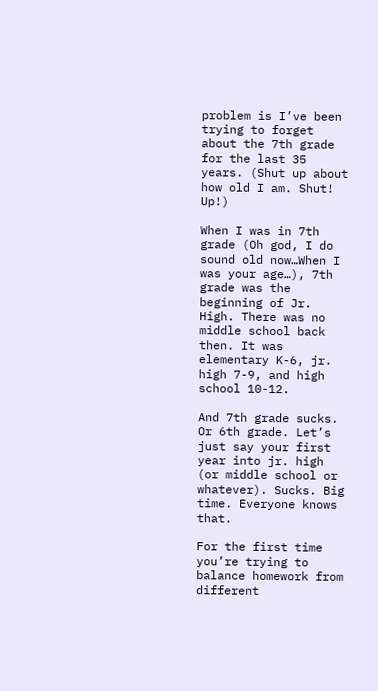problem is I’ve been trying to forget about the 7th grade for the last 35 years. (Shut up about how old I am. Shut! Up!)

When I was in 7th grade (Oh god, I do sound old now…When I was your age…), 7th grade was the beginning of Jr. High. There was no middle school back then. It was elementary K-6, jr. high 7-9, and high school 10-12.

And 7th grade sucks. Or 6th grade. Let’s just say your first year into jr. high (or middle school or whatever). Sucks. Big time. Everyone knows that.

For the first time you’re trying to balance homework from different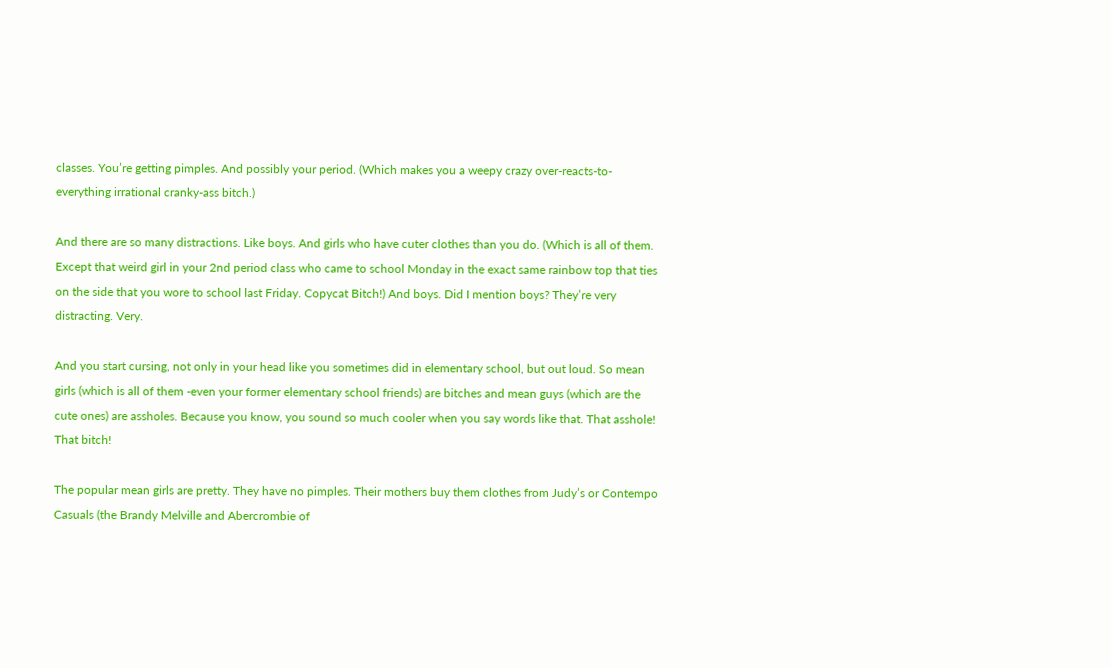classes. You’re getting pimples. And possibly your period. (Which makes you a weepy crazy over-reacts-to-everything irrational cranky-ass bitch.)

And there are so many distractions. Like boys. And girls who have cuter clothes than you do. (Which is all of them. Except that weird girl in your 2nd period class who came to school Monday in the exact same rainbow top that ties on the side that you wore to school last Friday. Copycat Bitch!) And boys. Did I mention boys? They’re very distracting. Very.

And you start cursing, not only in your head like you sometimes did in elementary school, but out loud. So mean girls (which is all of them -even your former elementary school friends) are bitches and mean guys (which are the cute ones) are assholes. Because you know, you sound so much cooler when you say words like that. That asshole! That bitch!

The popular mean girls are pretty. They have no pimples. Their mothers buy them clothes from Judy’s or Contempo Casuals (the Brandy Melville and Abercrombie of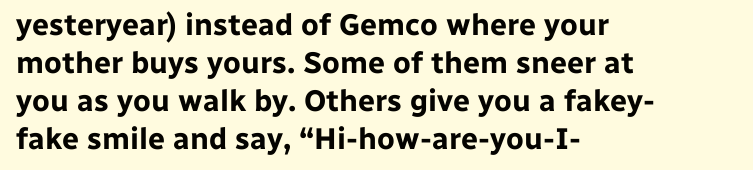yesteryear) instead of Gemco where your mother buys yours. Some of them sneer at you as you walk by. Others give you a fakey-fake smile and say, “Hi-how-are-you-I-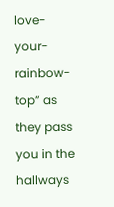love-your-rainbow-top” as they pass you in the hallways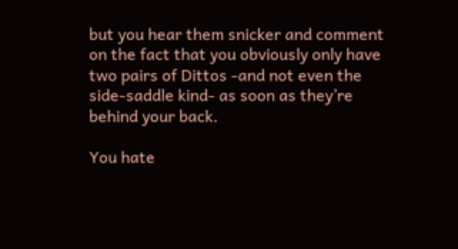but you hear them snicker and comment on the fact that you obviously only have two pairs of Dittos -and not even the side-saddle kind- as soon as they’re behind your back.

You hate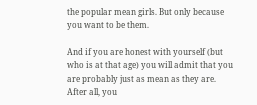the popular mean girls. But only because you want to be them.

And if you are honest with yourself (but who is at that age) you will admit that you are probably just as mean as they are. After all, you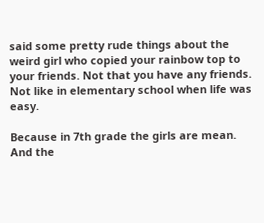said some pretty rude things about the weird girl who copied your rainbow top to your friends. Not that you have any friends. Not like in elementary school when life was easy.

Because in 7th grade the girls are mean. And the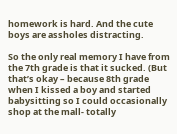homework is hard. And the cute boys are assholes distracting.

So the only real memory I have from the 7th grade is that it sucked. (But that’s okay – because 8th grade when I kissed a boy and started babysitting so I could occasionally shop at the mall- totally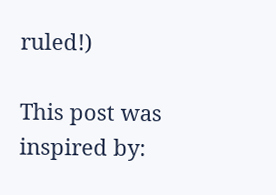ruled!)

This post was inspired by: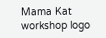Mama Kat workshop logo